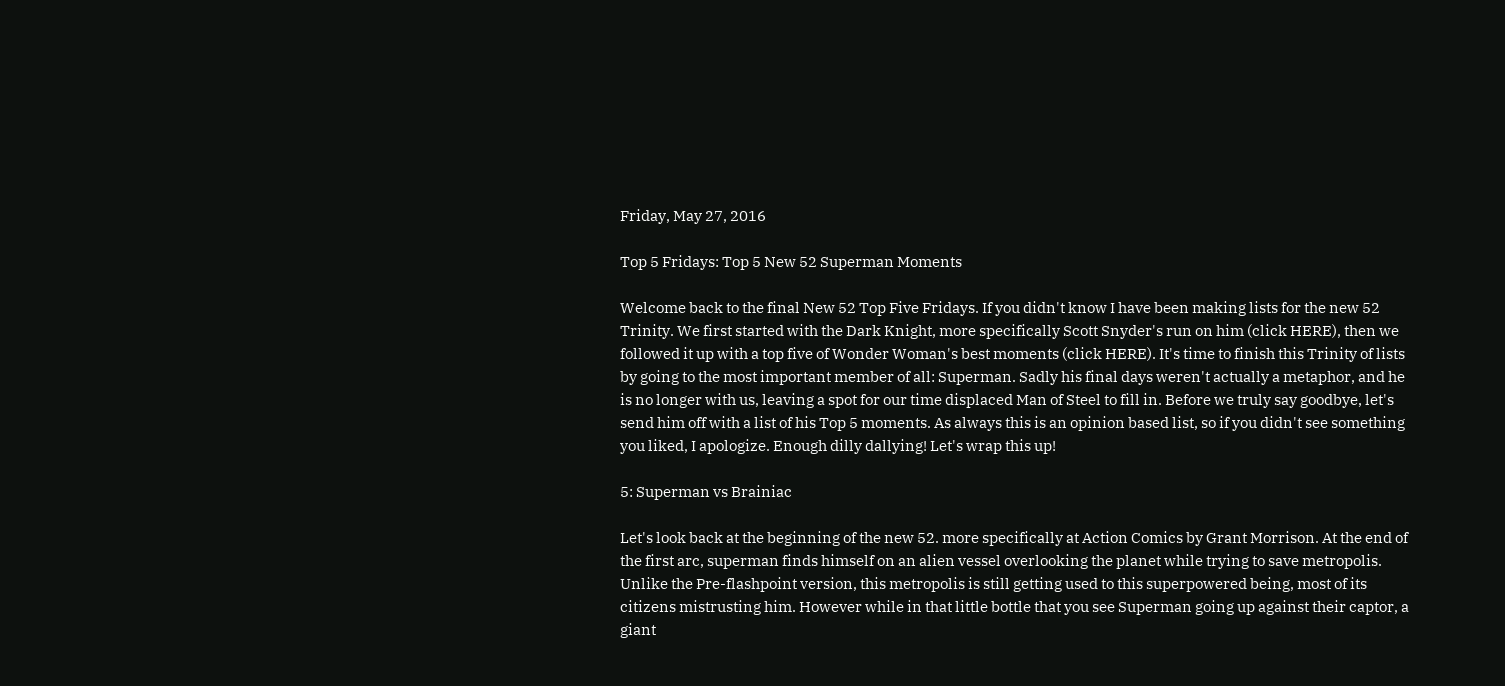Friday, May 27, 2016

Top 5 Fridays: Top 5 New 52 Superman Moments

Welcome back to the final New 52 Top Five Fridays. If you didn't know I have been making lists for the new 52 Trinity. We first started with the Dark Knight, more specifically Scott Snyder's run on him (click HERE), then we followed it up with a top five of Wonder Woman's best moments (click HERE). It's time to finish this Trinity of lists by going to the most important member of all: Superman. Sadly his final days weren't actually a metaphor, and he is no longer with us, leaving a spot for our time displaced Man of Steel to fill in. Before we truly say goodbye, let's send him off with a list of his Top 5 moments. As always this is an opinion based list, so if you didn't see something you liked, I apologize. Enough dilly dallying! Let's wrap this up!

5: Superman vs Brainiac

Let's look back at the beginning of the new 52. more specifically at Action Comics by Grant Morrison. At the end of the first arc, superman finds himself on an alien vessel overlooking the planet while trying to save metropolis. Unlike the Pre-flashpoint version, this metropolis is still getting used to this superpowered being, most of its citizens mistrusting him. However while in that little bottle that you see Superman going up against their captor, a giant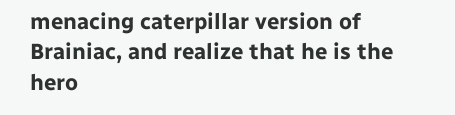menacing caterpillar version of Brainiac, and realize that he is the hero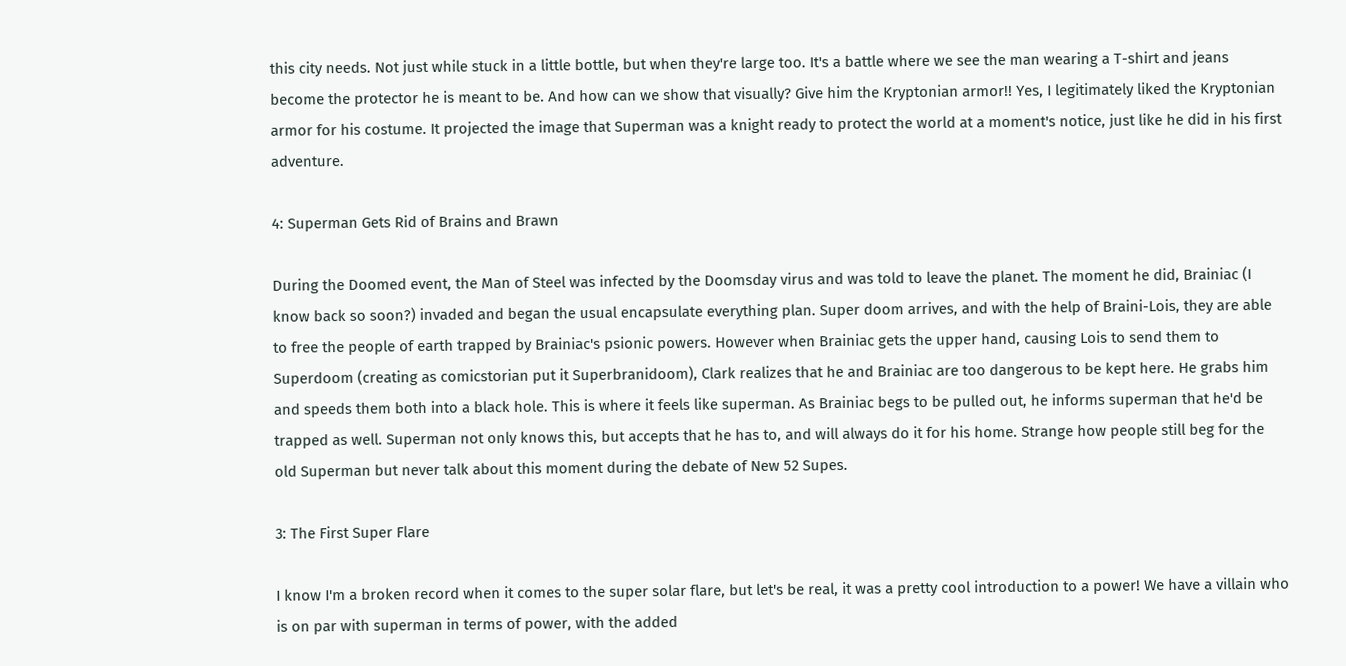this city needs. Not just while stuck in a little bottle, but when they're large too. It's a battle where we see the man wearing a T-shirt and jeans become the protector he is meant to be. And how can we show that visually? Give him the Kryptonian armor!! Yes, I legitimately liked the Kryptonian armor for his costume. It projected the image that Superman was a knight ready to protect the world at a moment's notice, just like he did in his first adventure.

4: Superman Gets Rid of Brains and Brawn

During the Doomed event, the Man of Steel was infected by the Doomsday virus and was told to leave the planet. The moment he did, Brainiac (I know back so soon?) invaded and began the usual encapsulate everything plan. Super doom arrives, and with the help of Braini-Lois, they are able to free the people of earth trapped by Brainiac's psionic powers. However when Brainiac gets the upper hand, causing Lois to send them to Superdoom (creating as comicstorian put it Superbranidoom), Clark realizes that he and Brainiac are too dangerous to be kept here. He grabs him and speeds them both into a black hole. This is where it feels like superman. As Brainiac begs to be pulled out, he informs superman that he'd be trapped as well. Superman not only knows this, but accepts that he has to, and will always do it for his home. Strange how people still beg for the old Superman but never talk about this moment during the debate of New 52 Supes.

3: The First Super Flare

I know I'm a broken record when it comes to the super solar flare, but let's be real, it was a pretty cool introduction to a power! We have a villain who is on par with superman in terms of power, with the added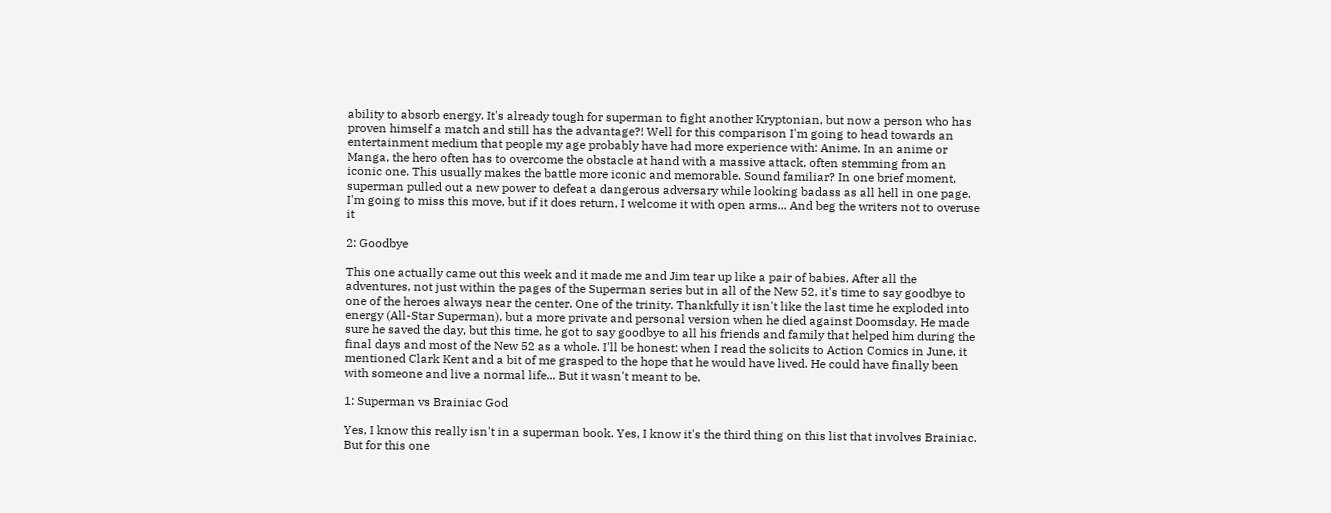ability to absorb energy. It's already tough for superman to fight another Kryptonian, but now a person who has proven himself a match and still has the advantage?! Well for this comparison I'm going to head towards an entertainment medium that people my age probably have had more experience with: Anime. In an anime or Manga, the hero often has to overcome the obstacle at hand with a massive attack, often stemming from an iconic one. This usually makes the battle more iconic and memorable. Sound familiar? In one brief moment, superman pulled out a new power to defeat a dangerous adversary while looking badass as all hell in one page. I'm going to miss this move, but if it does return, I welcome it with open arms... And beg the writers not to overuse it

2: Goodbye

This one actually came out this week and it made me and Jim tear up like a pair of babies. After all the adventures, not just within the pages of the Superman series but in all of the New 52, it's time to say goodbye to one of the heroes always near the center. One of the trinity. Thankfully it isn't like the last time he exploded into energy (All-Star Superman), but a more private and personal version when he died against Doomsday. He made sure he saved the day, but this time, he got to say goodbye to all his friends and family that helped him during the final days and most of the New 52 as a whole. I'll be honest: when I read the solicits to Action Comics in June, it mentioned Clark Kent and a bit of me grasped to the hope that he would have lived. He could have finally been with someone and live a normal life... But it wasn't meant to be.

1: Superman vs Brainiac God

Yes, I know this really isn't in a superman book. Yes, I know it's the third thing on this list that involves Brainiac. But for this one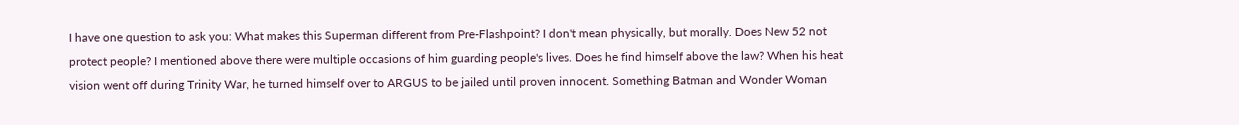I have one question to ask you: What makes this Superman different from Pre-Flashpoint? I don't mean physically, but morally. Does New 52 not protect people? I mentioned above there were multiple occasions of him guarding people's lives. Does he find himself above the law? When his heat vision went off during Trinity War, he turned himself over to ARGUS to be jailed until proven innocent. Something Batman and Wonder Woman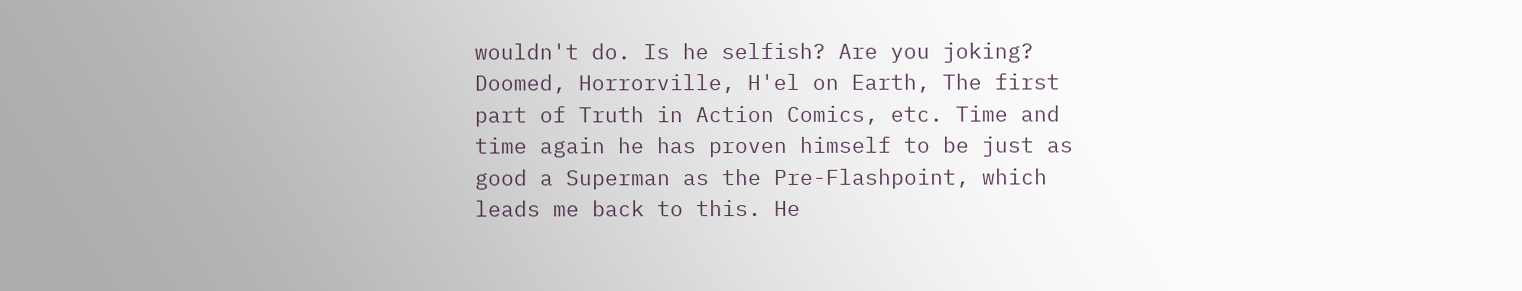wouldn't do. Is he selfish? Are you joking? Doomed, Horrorville, H'el on Earth, The first part of Truth in Action Comics, etc. Time and time again he has proven himself to be just as good a Superman as the Pre-Flashpoint, which leads me back to this. He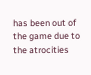has been out of the game due to the atrocities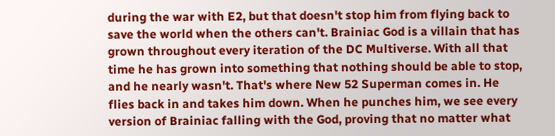during the war with E2, but that doesn't stop him from flying back to save the world when the others can't. Brainiac God is a villain that has grown throughout every iteration of the DC Multiverse. With all that time he has grown into something that nothing should be able to stop, and he nearly wasn't. That's where New 52 Superman comes in. He flies back in and takes him down. When he punches him, we see every version of Brainiac falling with the God, proving that no matter what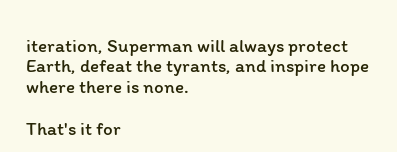iteration, Superman will always protect Earth, defeat the tyrants, and inspire hope where there is none.

That's it for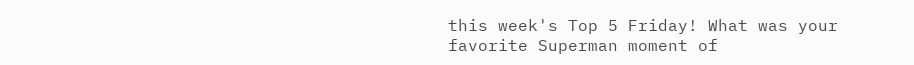this week's Top 5 Friday! What was your favorite Superman moment of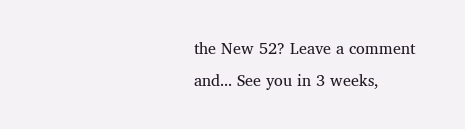the New 52? Leave a comment and... See you in 3 weeks,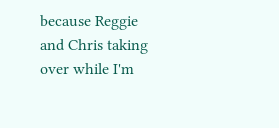because Reggie and Chris taking over while I'm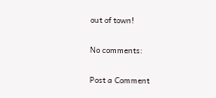out of town!

No comments:

Post a Comment